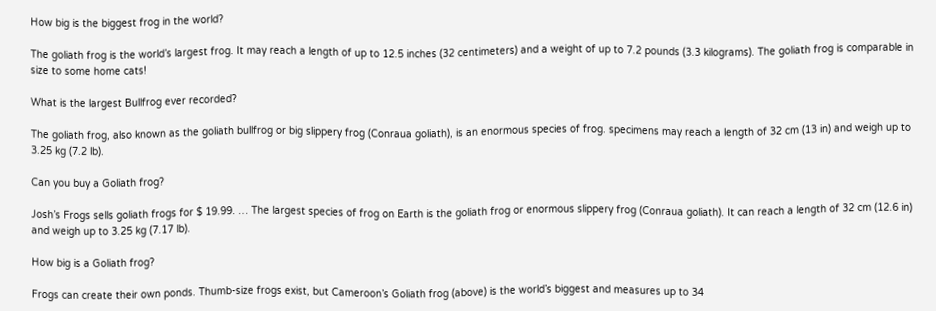How big is the biggest frog in the world?

The goliath frog is the world’s largest frog. It may reach a length of up to 12.5 inches (32 centimeters) and a weight of up to 7.2 pounds (3.3 kilograms). The goliath frog is comparable in size to some home cats!

What is the largest Bullfrog ever recorded?

The goliath frog, also known as the goliath bullfrog or big slippery frog (Conraua goliath), is an enormous species of frog. specimens may reach a length of 32 cm (13 in) and weigh up to 3.25 kg (7.2 lb).

Can you buy a Goliath frog?

Josh’s Frogs sells goliath frogs for $ 19.99. … The largest species of frog on Earth is the goliath frog or enormous slippery frog (Conraua goliath). It can reach a length of 32 cm (12.6 in) and weigh up to 3.25 kg (7.17 lb).

How big is a Goliath frog?

Frogs can create their own ponds. Thumb-size frogs exist, but Cameroon’s Goliath frog (above) is the world’s biggest and measures up to 34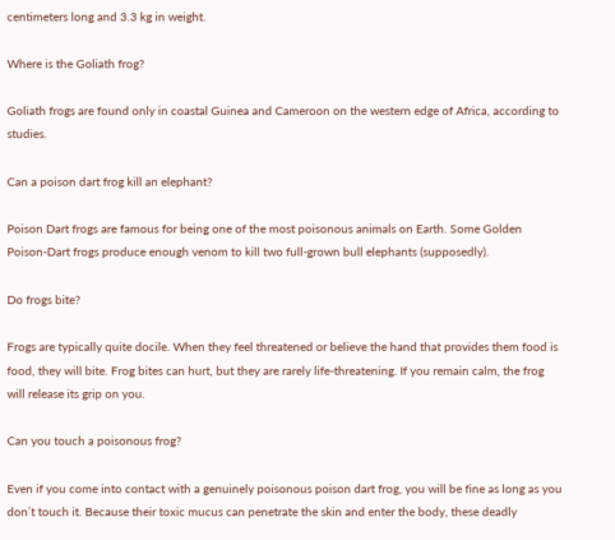centimeters long and 3.3 kg in weight.

Where is the Goliath frog?

Goliath frogs are found only in coastal Guinea and Cameroon on the western edge of Africa, according to studies.

Can a poison dart frog kill an elephant?

Poison Dart frogs are famous for being one of the most poisonous animals on Earth. Some Golden Poison-Dart frogs produce enough venom to kill two full-grown bull elephants (supposedly).

Do frogs bite?

Frogs are typically quite docile. When they feel threatened or believe the hand that provides them food is food, they will bite. Frog bites can hurt, but they are rarely life-threatening. If you remain calm, the frog will release its grip on you.

Can you touch a poisonous frog?

Even if you come into contact with a genuinely poisonous poison dart frog, you will be fine as long as you don’t touch it. Because their toxic mucus can penetrate the skin and enter the body, these deadly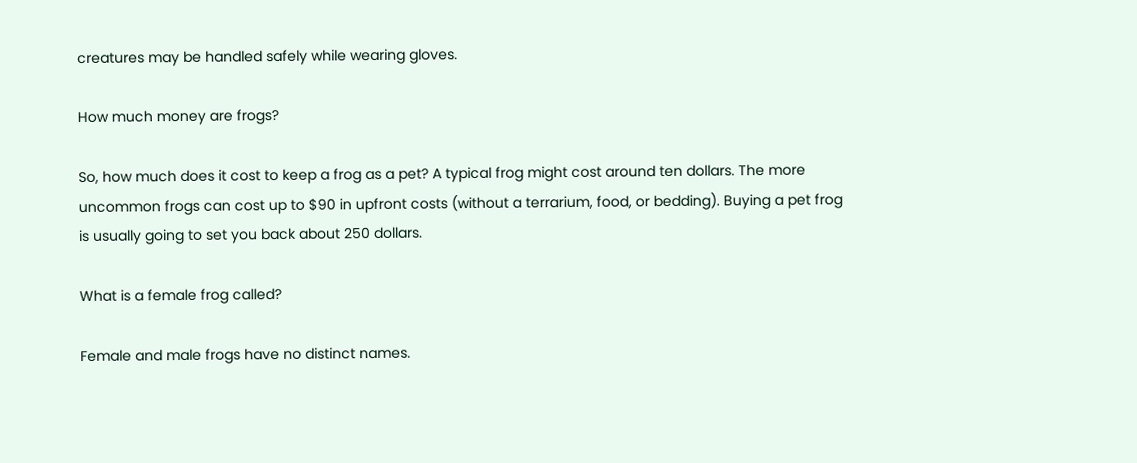creatures may be handled safely while wearing gloves.

How much money are frogs?

So, how much does it cost to keep a frog as a pet? A typical frog might cost around ten dollars. The more uncommon frogs can cost up to $90 in upfront costs (without a terrarium, food, or bedding). Buying a pet frog is usually going to set you back about 250 dollars.

What is a female frog called?

Female and male frogs have no distinct names.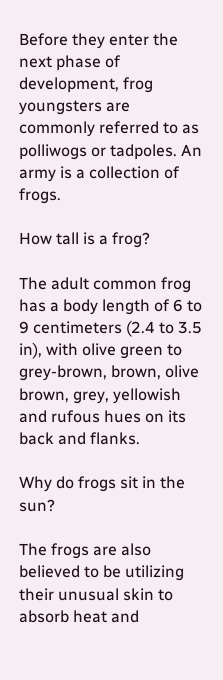Before they enter the next phase of development, frog youngsters are commonly referred to as polliwogs or tadpoles. An army is a collection of frogs.

How tall is a frog?

The adult common frog has a body length of 6 to 9 centimeters (2.4 to 3.5 in), with olive green to grey-brown, brown, olive brown, grey, yellowish and rufous hues on its back and flanks.

Why do frogs sit in the sun?

The frogs are also believed to be utilizing their unusual skin to absorb heat and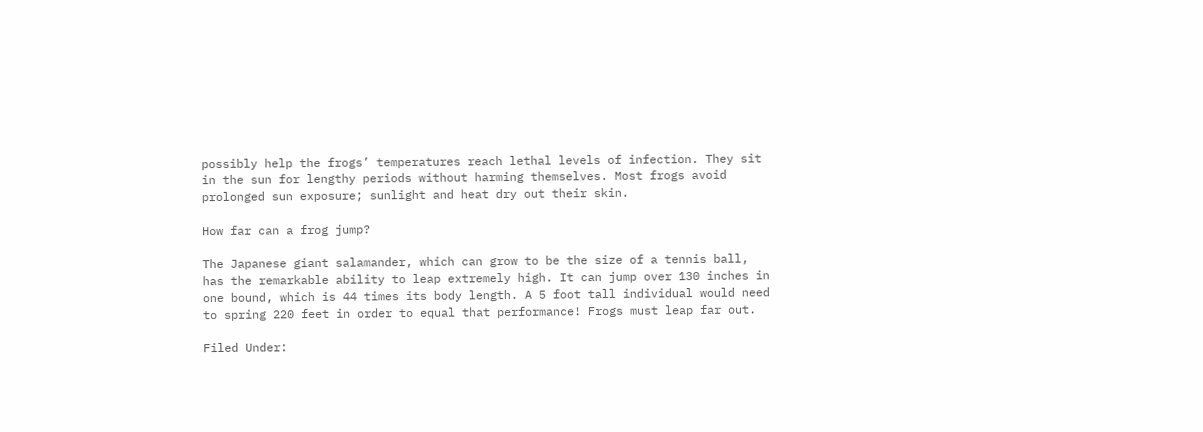possibly help the frogs’ temperatures reach lethal levels of infection. They sit in the sun for lengthy periods without harming themselves. Most frogs avoid prolonged sun exposure; sunlight and heat dry out their skin.

How far can a frog jump?

The Japanese giant salamander, which can grow to be the size of a tennis ball, has the remarkable ability to leap extremely high. It can jump over 130 inches in one bound, which is 44 times its body length. A 5 foot tall individual would need to spring 220 feet in order to equal that performance! Frogs must leap far out.

Filed Under: